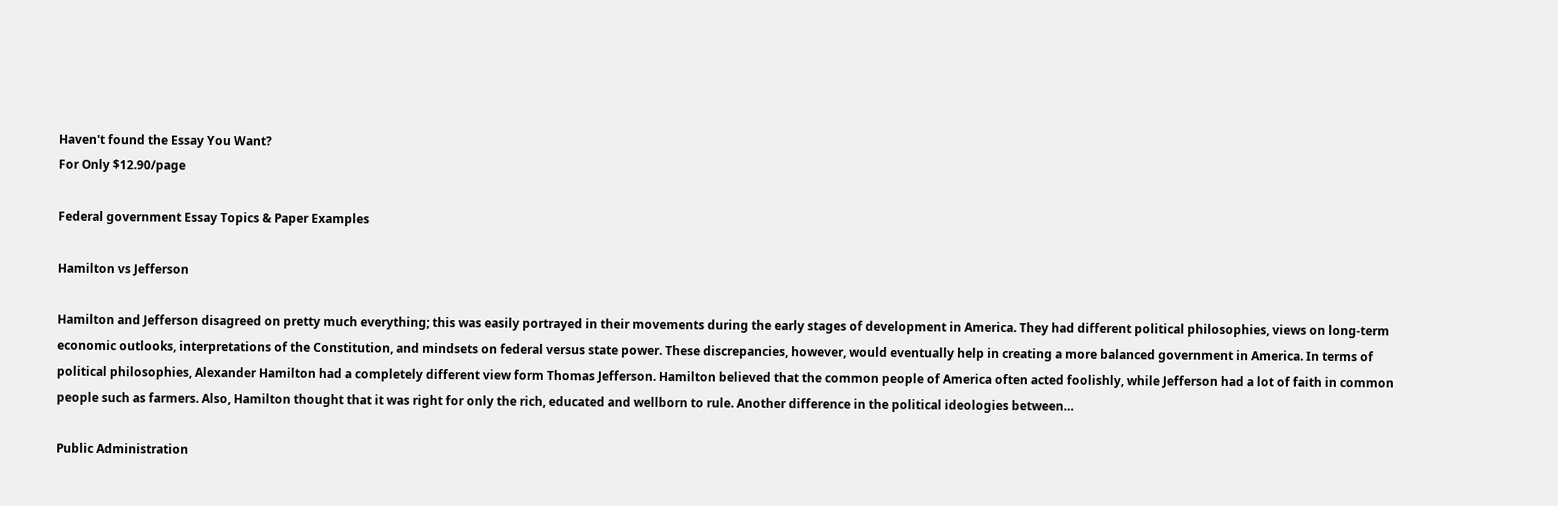Haven't found the Essay You Want?
For Only $12.90/page

Federal government Essay Topics & Paper Examples

Hamilton vs Jefferson

Hamilton and Jefferson disagreed on pretty much everything; this was easily portrayed in their movements during the early stages of development in America. They had different political philosophies, views on long-term economic outlooks, interpretations of the Constitution, and mindsets on federal versus state power. These discrepancies, however, would eventually help in creating a more balanced government in America. In terms of political philosophies, Alexander Hamilton had a completely different view form Thomas Jefferson. Hamilton believed that the common people of America often acted foolishly, while Jefferson had a lot of faith in common people such as farmers. Also, Hamilton thought that it was right for only the rich, educated and wellborn to rule. Another difference in the political ideologies between…

Public Administration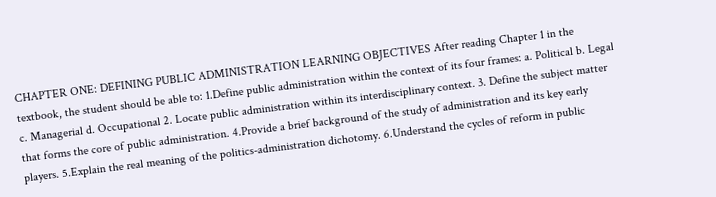CHAPTER ONE: DEFINING PUBLIC ADMINISTRATION LEARNING OBJECTIVES After reading Chapter 1 in the textbook, the student should be able to: 1.Define public administration within the context of its four frames: a. Political b. Legal c. Managerial d. Occupational 2. Locate public administration within its interdisciplinary context. 3. Define the subject matter that forms the core of public administration. 4.Provide a brief background of the study of administration and its key early players. 5.Explain the real meaning of the politics-administration dichotomy. 6.Understand the cycles of reform in public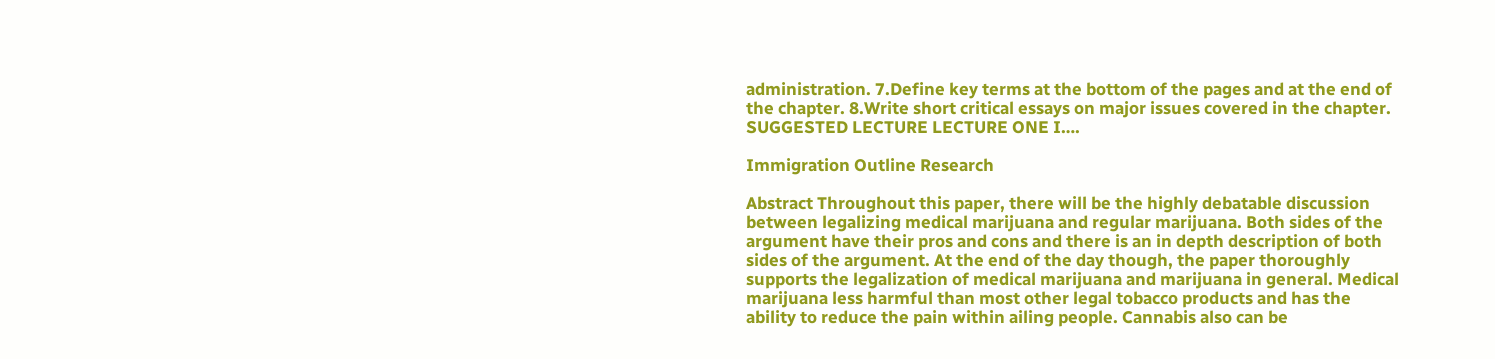administration. 7.Define key terms at the bottom of the pages and at the end of the chapter. 8.Write short critical essays on major issues covered in the chapter. SUGGESTED LECTURE LECTURE ONE I….

Immigration Outline Research

Abstract Throughout this paper, there will be the highly debatable discussion between legalizing medical marijuana and regular marijuana. Both sides of the argument have their pros and cons and there is an in depth description of both sides of the argument. At the end of the day though, the paper thoroughly supports the legalization of medical marijuana and marijuana in general. Medical marijuana less harmful than most other legal tobacco products and has the ability to reduce the pain within ailing people. Cannabis also can be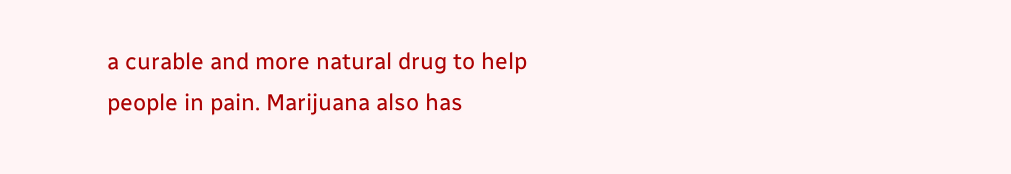a curable and more natural drug to help people in pain. Marijuana also has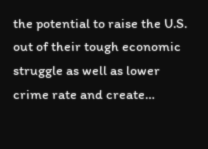the potential to raise the U.S. out of their tough economic struggle as well as lower crime rate and create…